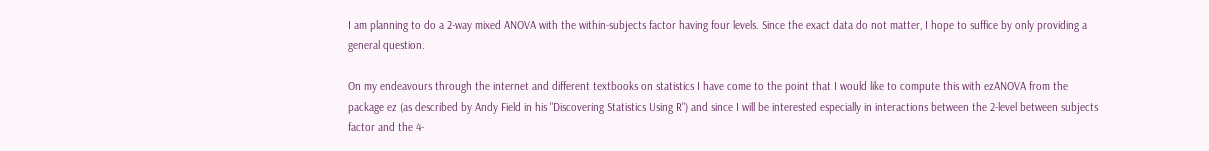I am planning to do a 2-way mixed ANOVA with the within-subjects factor having four levels. Since the exact data do not matter, I hope to suffice by only providing a general question.

On my endeavours through the internet and different textbooks on statistics I have come to the point that I would like to compute this with ezANOVA from the package ez (as described by Andy Field in his "Discovering Statistics Using R") and since I will be interested especially in interactions between the 2-level between subjects factor and the 4-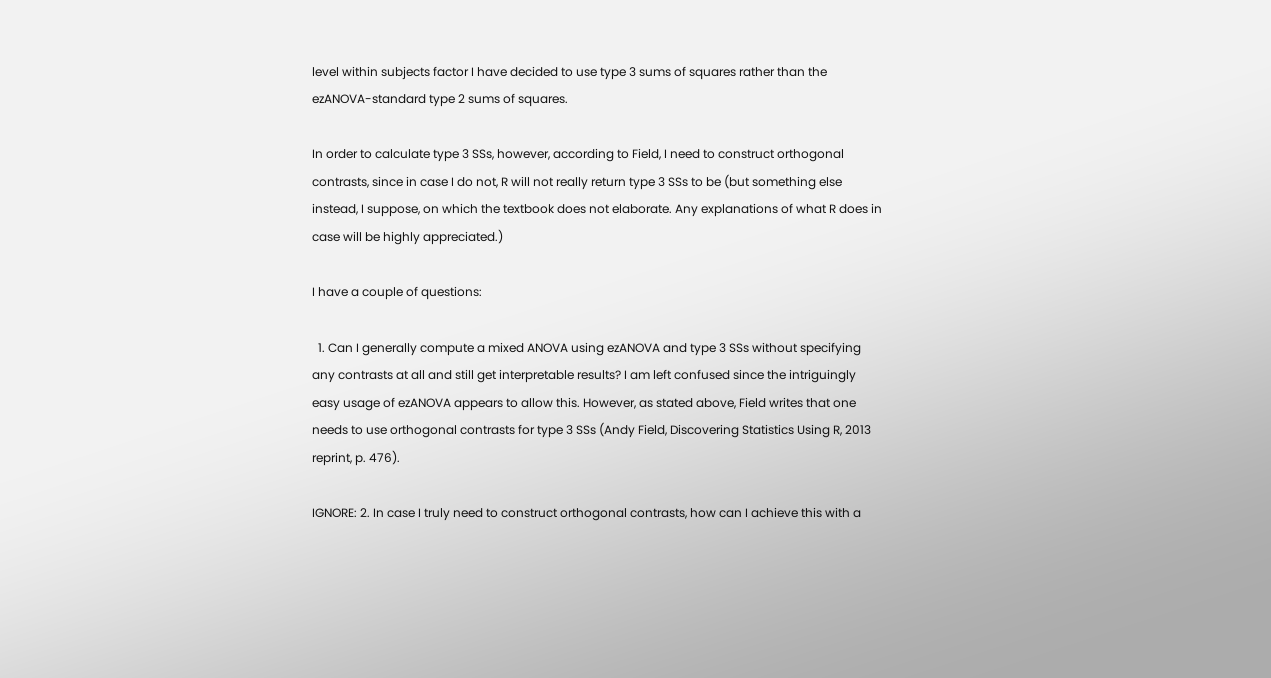level within subjects factor I have decided to use type 3 sums of squares rather than the ezANOVA-standard type 2 sums of squares.

In order to calculate type 3 SSs, however, according to Field, I need to construct orthogonal contrasts, since in case I do not, R will not really return type 3 SSs to be (but something else instead, I suppose, on which the textbook does not elaborate. Any explanations of what R does in case will be highly appreciated.)

I have a couple of questions:

  1. Can I generally compute a mixed ANOVA using ezANOVA and type 3 SSs without specifying any contrasts at all and still get interpretable results? I am left confused since the intriguingly easy usage of ezANOVA appears to allow this. However, as stated above, Field writes that one needs to use orthogonal contrasts for type 3 SSs (Andy Field, Discovering Statistics Using R, 2013 reprint, p. 476).

IGNORE: 2. In case I truly need to construct orthogonal contrasts, how can I achieve this with a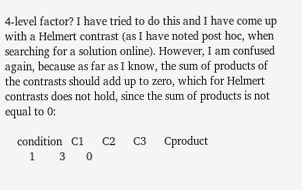4-level factor? I have tried to do this and I have come up with a Helmert contrast (as I have noted post hoc, when searching for a solution online). However, I am confused again, because as far as I know, the sum of products of the contrasts should add up to zero, which for Helmert contrasts does not hold, since the sum of products is not equal to 0:

    condition   C1      C2      C3      Cproduct
        1        3       0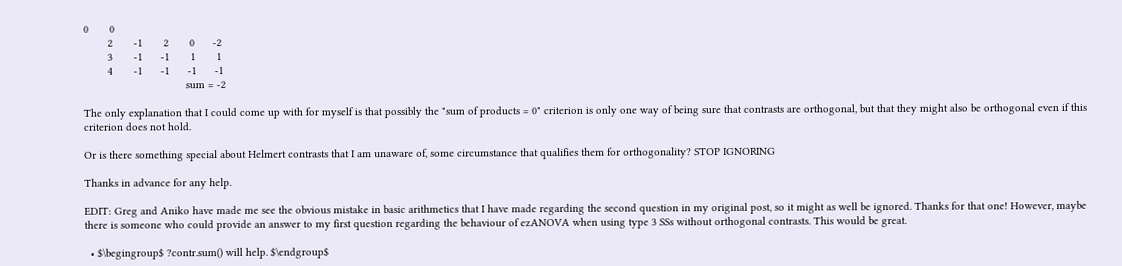0       0
        2       -1       2       0      -2
        3       -1      -1       1       1
        4       -1      -1      -1      -1
                                  sum = -2

The only explanation that I could come up with for myself is that possibly the "sum of products = 0" criterion is only one way of being sure that contrasts are orthogonal, but that they might also be orthogonal even if this criterion does not hold.

Or is there something special about Helmert contrasts that I am unaware of, some circumstance that qualifies them for orthogonality? STOP IGNORING

Thanks in advance for any help.

EDIT: Greg and Aniko have made me see the obvious mistake in basic arithmetics that I have made regarding the second question in my original post, so it might as well be ignored. Thanks for that one! However, maybe there is someone who could provide an answer to my first question regarding the behaviour of ezANOVA when using type 3 SSs without orthogonal contrasts. This would be great.

  • $\begingroup$ ?contr.sum() will help. $\endgroup$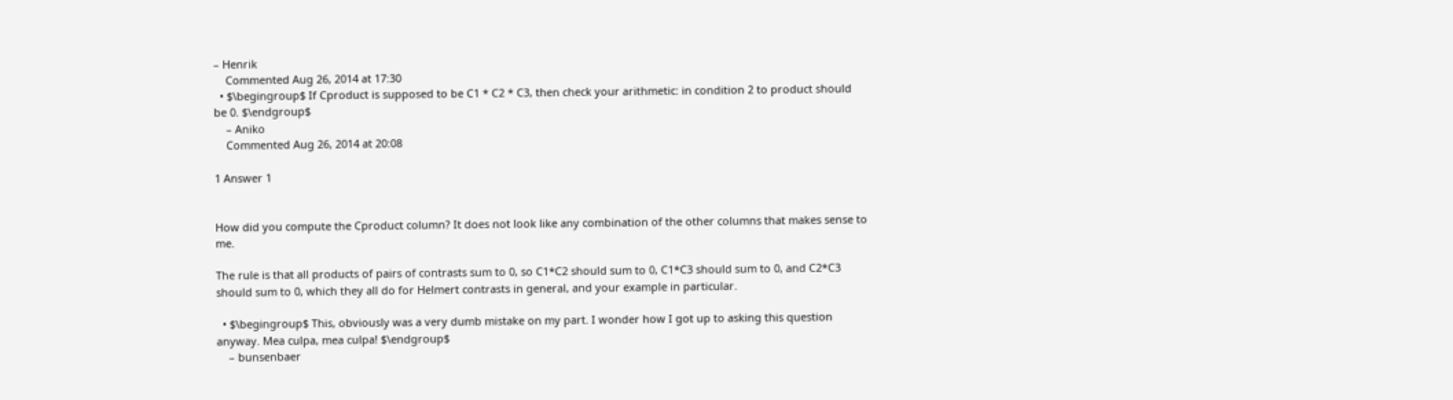– Henrik
    Commented Aug 26, 2014 at 17:30
  • $\begingroup$ If Cproduct is supposed to be C1 * C2 * C3, then check your arithmetic: in condition 2 to product should be 0. $\endgroup$
    – Aniko
    Commented Aug 26, 2014 at 20:08

1 Answer 1


How did you compute the Cproduct column? It does not look like any combination of the other columns that makes sense to me.

The rule is that all products of pairs of contrasts sum to 0, so C1*C2 should sum to 0, C1*C3 should sum to 0, and C2*C3 should sum to 0, which they all do for Helmert contrasts in general, and your example in particular.

  • $\begingroup$ This, obviously was a very dumb mistake on my part. I wonder how I got up to asking this question anyway. Mea culpa, mea culpa! $\endgroup$
    – bunsenbaer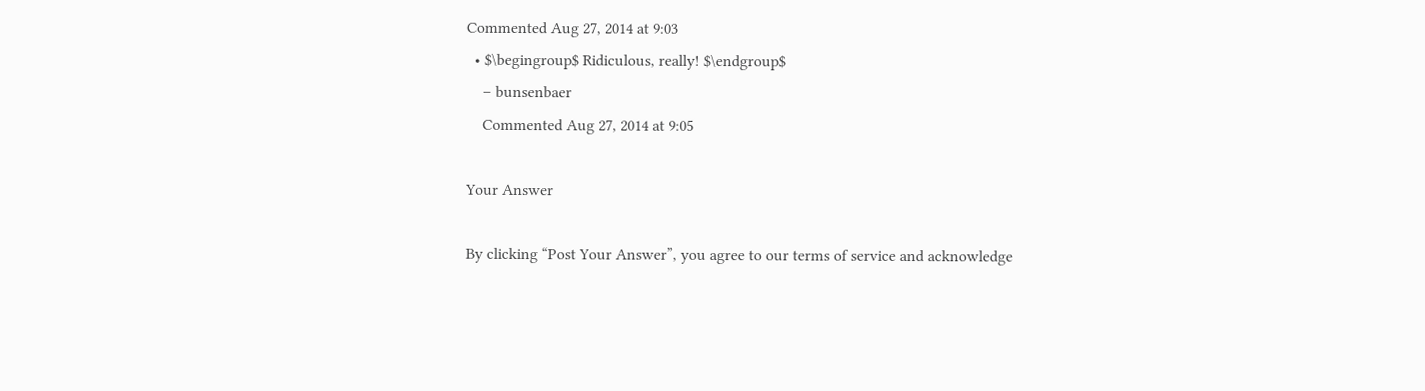Commented Aug 27, 2014 at 9:03
  • $\begingroup$ Ridiculous, really! $\endgroup$
    – bunsenbaer
    Commented Aug 27, 2014 at 9:05

Your Answer

By clicking “Post Your Answer”, you agree to our terms of service and acknowledge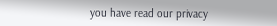you have read our privacy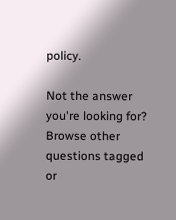policy.

Not the answer you're looking for? Browse other questions tagged or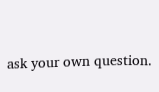ask your own question.